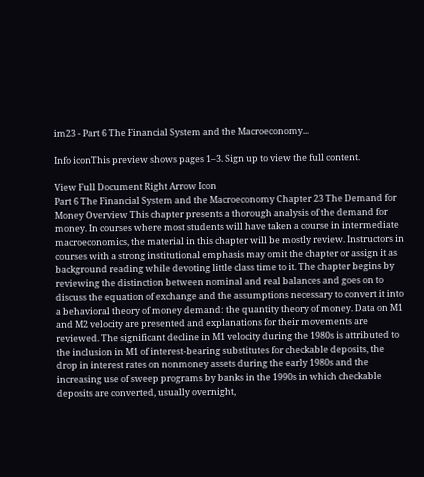im23 - Part 6 The Financial System and the Macroeconomy...

Info iconThis preview shows pages 1–3. Sign up to view the full content.

View Full Document Right Arrow Icon
Part 6 The Financial System and the Macroeconomy Chapter 23 The Demand for Money Overview This chapter presents a thorough analysis of the demand for money. In courses where most students will have taken a course in intermediate macroeconomics, the material in this chapter will be mostly review. Instructors in courses with a strong institutional emphasis may omit the chapter or assign it as background reading while devoting little class time to it. The chapter begins by reviewing the distinction between nominal and real balances and goes on to discuss the equation of exchange and the assumptions necessary to convert it into a behavioral theory of money demand: the quantity theory of money. Data on M1 and M2 velocity are presented and explanations for their movements are reviewed. The significant decline in M1 velocity during the 1980s is attributed to the inclusion in M1 of interest-bearing substitutes for checkable deposits, the drop in interest rates on nonmoney assets during the early 1980s and the increasing use of sweep programs by banks in the 1990s in which checkable deposits are converted, usually overnight,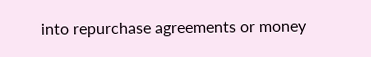into repurchase agreements or money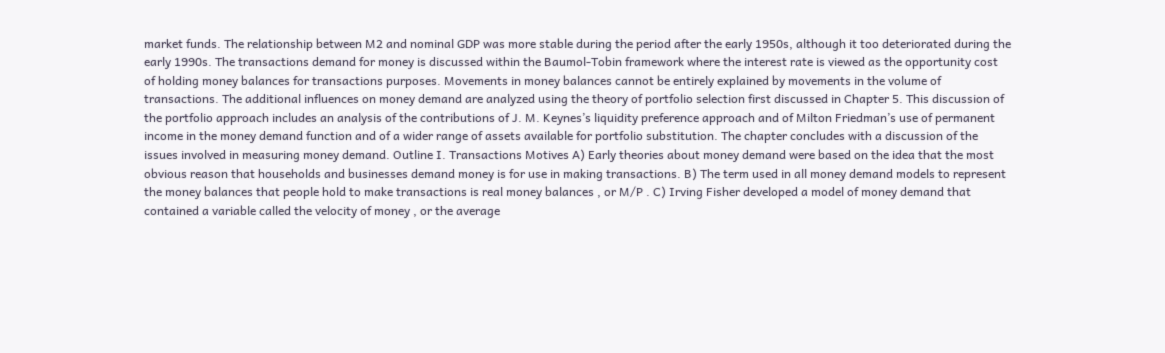market funds. The relationship between M2 and nominal GDP was more stable during the period after the early 1950s, although it too deteriorated during the early 1990s. The transactions demand for money is discussed within the Baumol-Tobin framework where the interest rate is viewed as the opportunity cost of holding money balances for transactions purposes. Movements in money balances cannot be entirely explained by movements in the volume of transactions. The additional influences on money demand are analyzed using the theory of portfolio selection first discussed in Chapter 5. This discussion of the portfolio approach includes an analysis of the contributions of J. M. Keynes’s liquidity preference approach and of Milton Friedman’s use of permanent income in the money demand function and of a wider range of assets available for portfolio substitution. The chapter concludes with a discussion of the issues involved in measuring money demand. Outline I. Transactions Motives A) Early theories about money demand were based on the idea that the most obvious reason that households and businesses demand money is for use in making transactions. B) The term used in all money demand models to represent the money balances that people hold to make transactions is real money balances , or M/P . C) Irving Fisher developed a model of money demand that contained a variable called the velocity of money , or the average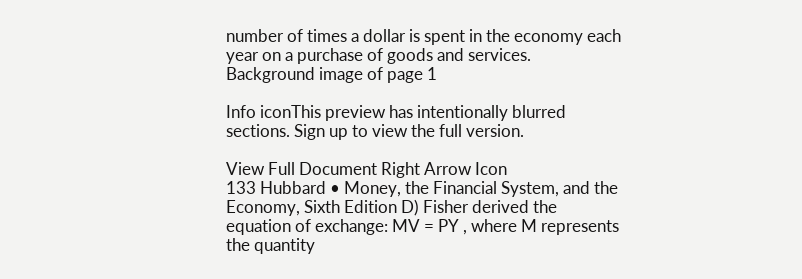number of times a dollar is spent in the economy each year on a purchase of goods and services.
Background image of page 1

Info iconThis preview has intentionally blurred sections. Sign up to view the full version.

View Full Document Right Arrow Icon
133 Hubbard • Money, the Financial System, and the Economy, Sixth Edition D) Fisher derived the equation of exchange: MV = PY , where M represents the quantity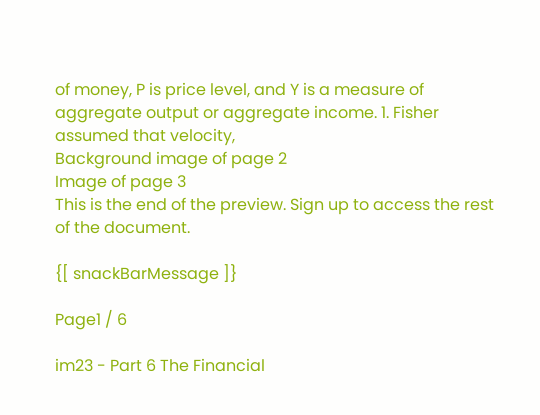of money, P is price level, and Y is a measure of aggregate output or aggregate income. 1. Fisher assumed that velocity,
Background image of page 2
Image of page 3
This is the end of the preview. Sign up to access the rest of the document.

{[ snackBarMessage ]}

Page1 / 6

im23 - Part 6 The Financial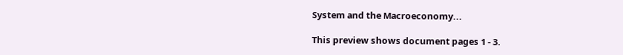System and the Macroeconomy...

This preview shows document pages 1 - 3.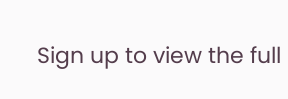Sign up to view the full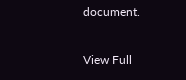document.

View Full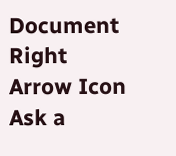Document Right Arrow Icon
Ask a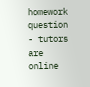homework question - tutors are online